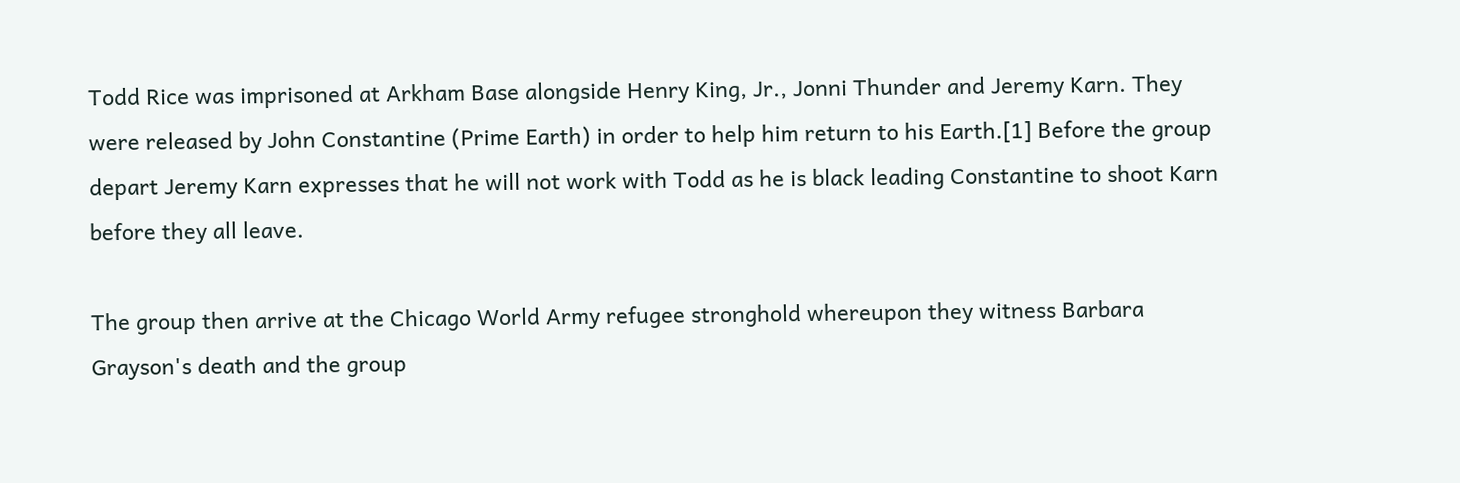Todd Rice was imprisoned at Arkham Base alongside Henry King, Jr., Jonni Thunder and Jeremy Karn. They were released by John Constantine (Prime Earth) in order to help him return to his Earth.[1] Before the group depart Jeremy Karn expresses that he will not work with Todd as he is black leading Constantine to shoot Karn before they all leave.

The group then arrive at the Chicago World Army refugee stronghold whereupon they witness Barbara Grayson's death and the group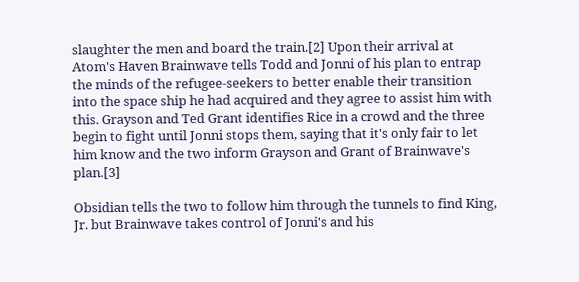slaughter the men and board the train.[2] Upon their arrival at Atom's Haven Brainwave tells Todd and Jonni of his plan to entrap the minds of the refugee-seekers to better enable their transition into the space ship he had acquired and they agree to assist him with this. Grayson and Ted Grant identifies Rice in a crowd and the three begin to fight until Jonni stops them, saying that it's only fair to let him know and the two inform Grayson and Grant of Brainwave's plan.[3]

Obsidian tells the two to follow him through the tunnels to find King, Jr. but Brainwave takes control of Jonni's and his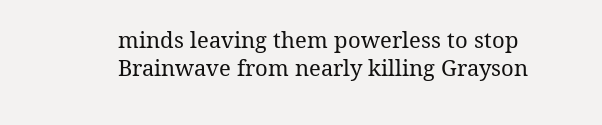minds leaving them powerless to stop Brainwave from nearly killing Grayson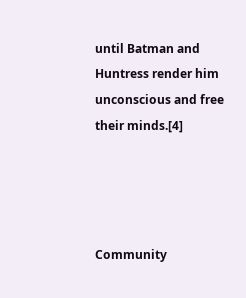until Batman and Huntress render him unconscious and free their minds.[4]




Community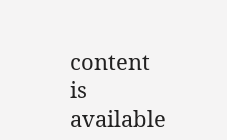content is available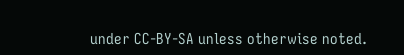under CC-BY-SA unless otherwise noted.